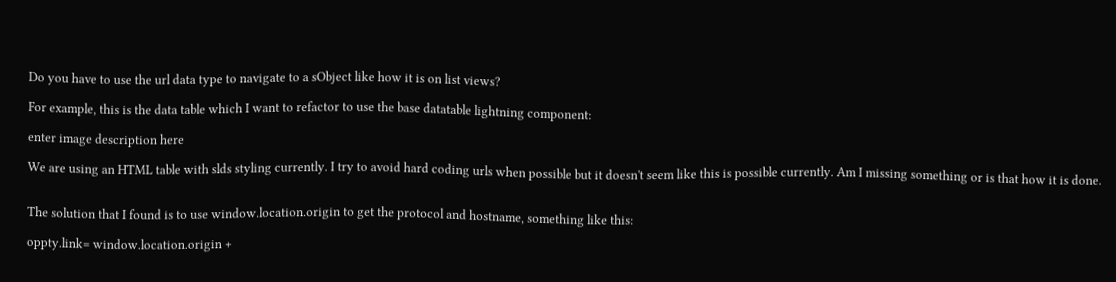Do you have to use the url data type to navigate to a sObject like how it is on list views?

For example, this is the data table which I want to refactor to use the base datatable lightning component:

enter image description here

We are using an HTML table with slds styling currently. I try to avoid hard coding urls when possible but it doesn't seem like this is possible currently. Am I missing something or is that how it is done.


The solution that I found is to use window.location.origin to get the protocol and hostname, something like this:

oppty.link= window.location.origin +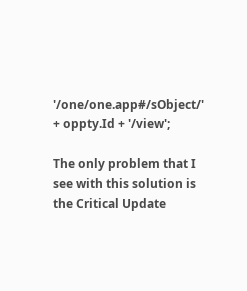'/one/one.app#/sObject/' + oppty.Id + '/view';

The only problem that I see with this solution is the Critical Update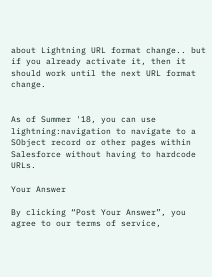about Lightning URL format change.. but if you already activate it, then it should work until the next URL format change.


As of Summer '18, you can use lightning:navigation to navigate to a SObject record or other pages within Salesforce without having to hardcode URLs.

Your Answer

By clicking “Post Your Answer”, you agree to our terms of service,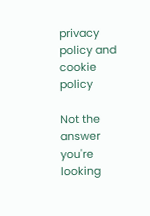privacy policy and cookie policy

Not the answer you're looking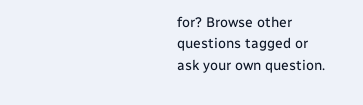for? Browse other questions tagged or ask your own question.